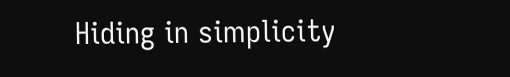Hiding in simplicity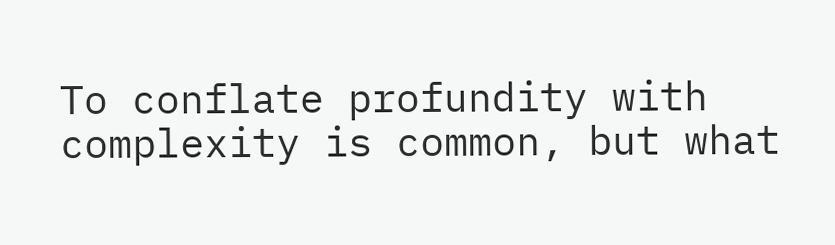To conflate profundity with complexity is common, but what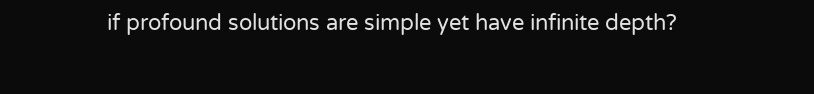if profound solutions are simple yet have infinite depth?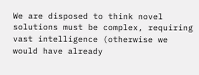We are disposed to think novel solutions must be complex, requiring vast intelligence (otherwise we would have already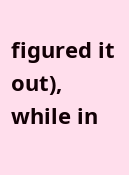figured it out), while in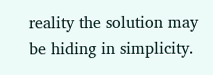reality the solution may be hiding in simplicity.